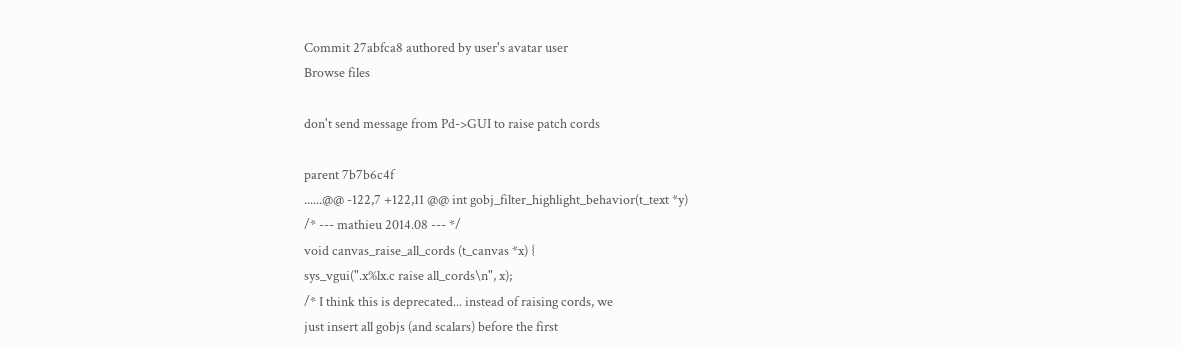Commit 27abfca8 authored by user's avatar user
Browse files

don't send message from Pd->GUI to raise patch cords

parent 7b7b6c4f
......@@ -122,7 +122,11 @@ int gobj_filter_highlight_behavior(t_text *y)
/* --- mathieu 2014.08 --- */
void canvas_raise_all_cords (t_canvas *x) {
sys_vgui(".x%lx.c raise all_cords\n", x);
/* I think this is deprecated... instead of raising cords, we
just insert all gobjs (and scalars) before the first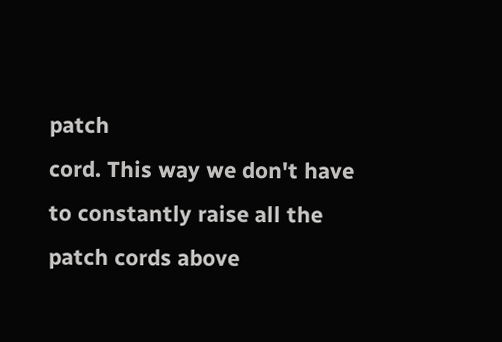patch
cord. This way we don't have to constantly raise all the
patch cords above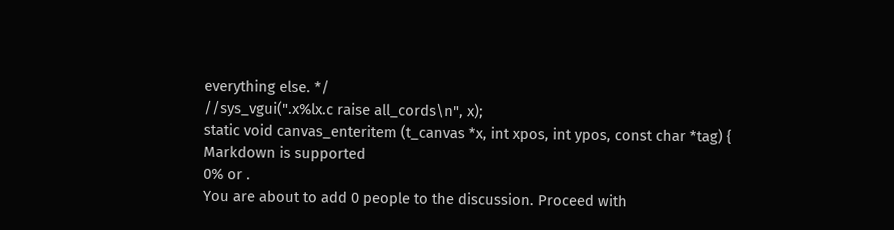everything else. */
//sys_vgui(".x%lx.c raise all_cords\n", x);
static void canvas_enteritem (t_canvas *x, int xpos, int ypos, const char *tag) {
Markdown is supported
0% or .
You are about to add 0 people to the discussion. Proceed with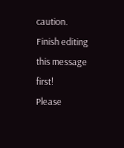caution.
Finish editing this message first!
Please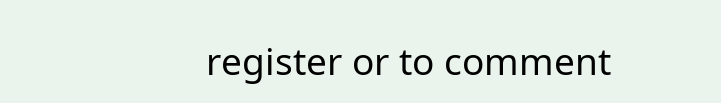register or to comment